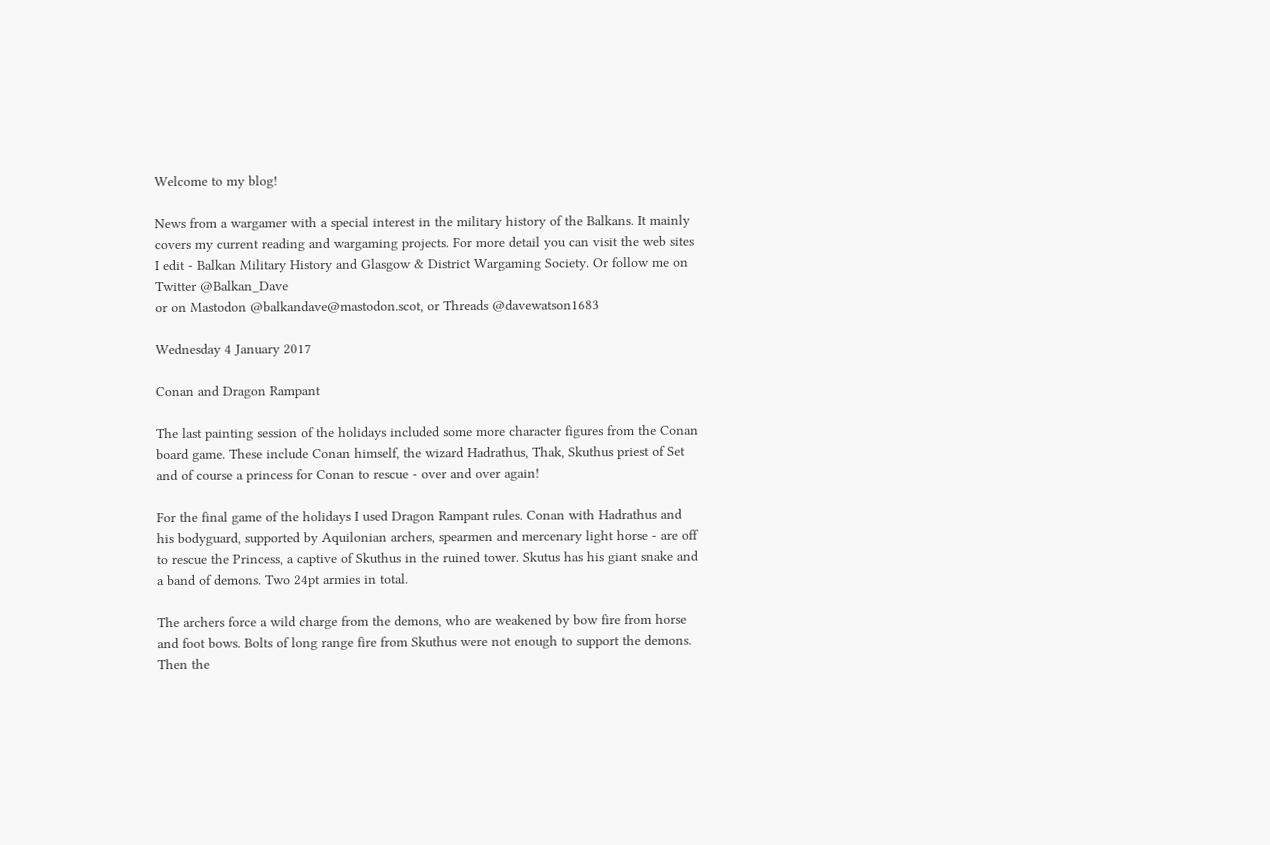Welcome to my blog!

News from a wargamer with a special interest in the military history of the Balkans. It mainly covers my current reading and wargaming projects. For more detail you can visit the web sites I edit - Balkan Military History and Glasgow & District Wargaming Society. Or follow me on Twitter @Balkan_Dave
or on Mastodon @balkandave@mastodon.scot, or Threads @davewatson1683

Wednesday 4 January 2017

Conan and Dragon Rampant

The last painting session of the holidays included some more character figures from the Conan board game. These include Conan himself, the wizard Hadrathus, Thak, Skuthus priest of Set and of course a princess for Conan to rescue - over and over again!

For the final game of the holidays I used Dragon Rampant rules. Conan with Hadrathus and his bodyguard, supported by Aquilonian archers, spearmen and mercenary light horse - are off to rescue the Princess, a captive of Skuthus in the ruined tower. Skutus has his giant snake and a band of demons. Two 24pt armies in total.

The archers force a wild charge from the demons, who are weakened by bow fire from horse and foot bows. Bolts of long range fire from Skuthus were not enough to support the demons. Then the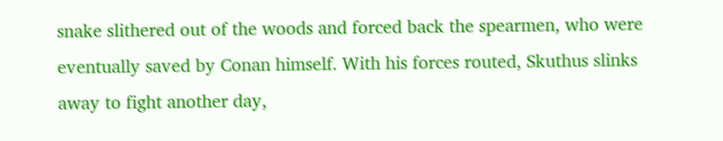snake slithered out of the woods and forced back the spearmen, who were eventually saved by Conan himself. With his forces routed, Skuthus slinks away to fight another day,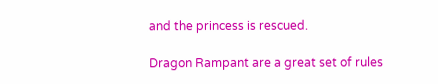and the princess is rescued.

Dragon Rampant are a great set of rules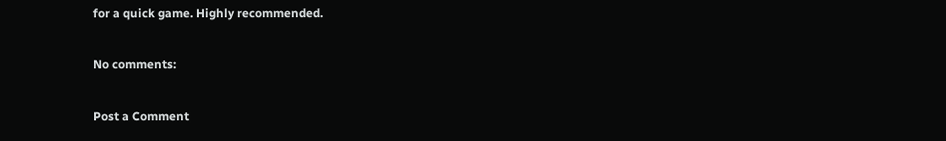for a quick game. Highly recommended.

No comments:

Post a Comment